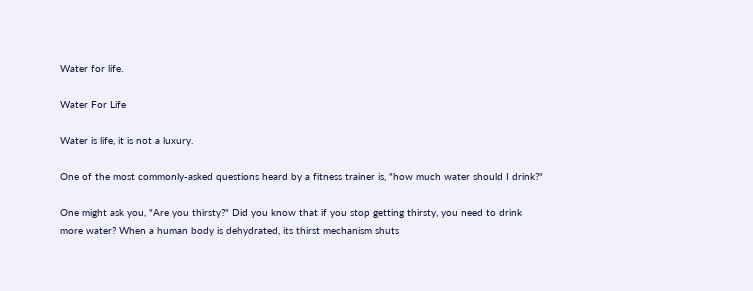Water for life.

Water For Life

Water is life, it is not a luxury.

One of the most commonly-asked questions heard by a fitness trainer is, "how much water should I drink?"

One might ask you, "Are you thirsty?" Did you know that if you stop getting thirsty, you need to drink more water? When a human body is dehydrated, its thirst mechanism shuts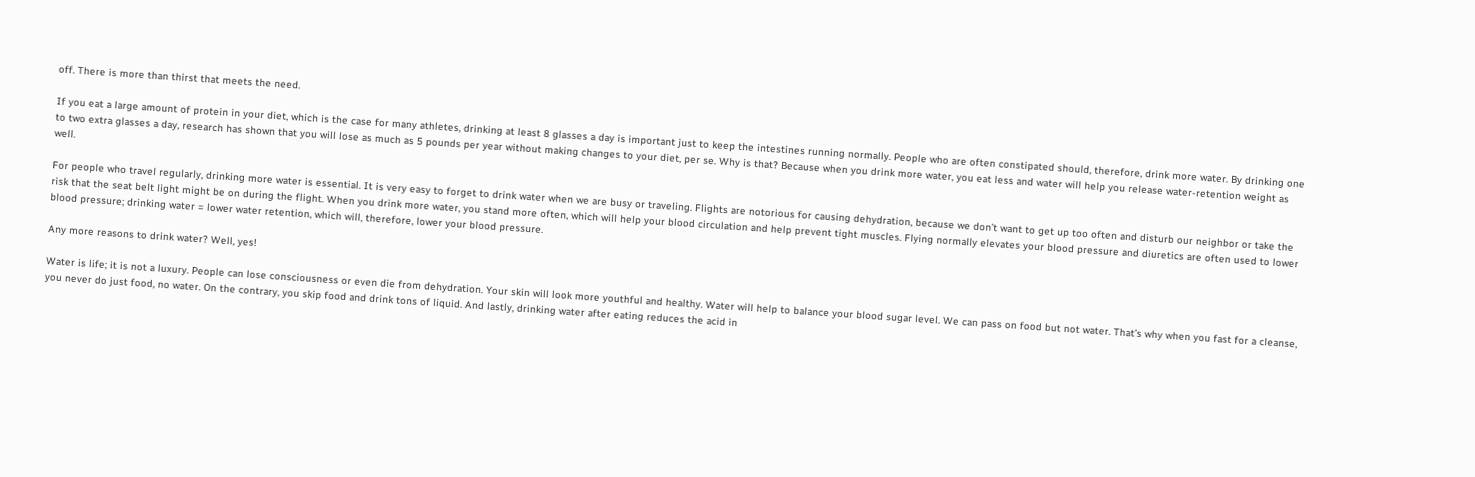off. There is more than thirst that meets the need.

If you eat a large amount of protein in your diet, which is the case for many athletes, drinking at least 8 glasses a day is important just to keep the intestines running normally. People who are often constipated should, therefore, drink more water. By drinking one to two extra glasses a day, research has shown that you will lose as much as 5 pounds per year without making changes to your diet, per se. Why is that? Because when you drink more water, you eat less and water will help you release water-retention weight as well.

For people who travel regularly, drinking more water is essential. It is very easy to forget to drink water when we are busy or traveling. Flights are notorious for causing dehydration, because we don’t want to get up too often and disturb our neighbor or take the risk that the seat belt light might be on during the flight. When you drink more water, you stand more often, which will help your blood circulation and help prevent tight muscles. Flying normally elevates your blood pressure and diuretics are often used to lower blood pressure; drinking water = lower water retention, which will, therefore, lower your blood pressure.

Any more reasons to drink water? Well, yes!

Water is life; it is not a luxury. People can lose consciousness or even die from dehydration. Your skin will look more youthful and healthy. Water will help to balance your blood sugar level. We can pass on food but not water. That’s why when you fast for a cleanse, you never do just food, no water. On the contrary, you skip food and drink tons of liquid. And lastly, drinking water after eating reduces the acid in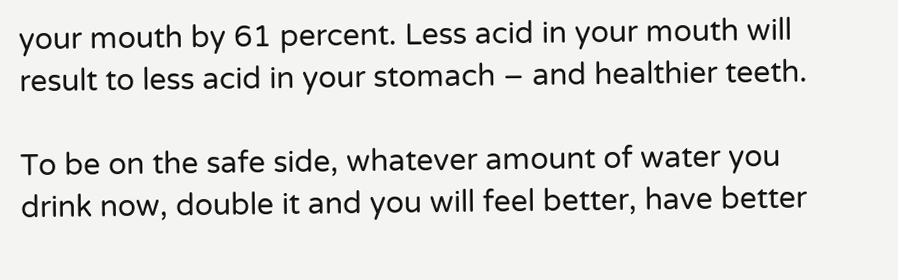your mouth by 61 percent. Less acid in your mouth will result to less acid in your stomach – and healthier teeth.

To be on the safe side, whatever amount of water you drink now, double it and you will feel better, have better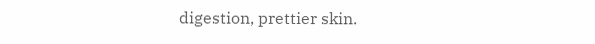digestion, prettier skin.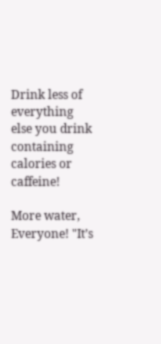Drink less of everything else you drink containing calories or caffeine!

More water, Everyone! "It’s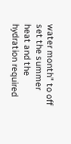water month" to off set the summer heat and the hydration required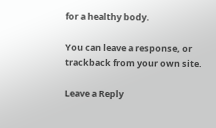for a healthy body.

You can leave a response, or trackback from your own site.

Leave a Reply